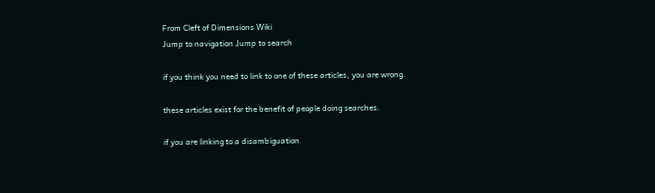From Cleft of Dimensions Wiki
Jump to navigation Jump to search

if you think you need to link to one of these articles, you are wrong.

these articles exist for the benefit of people doing searches.

if you are linking to a disambiguation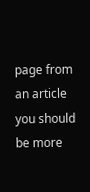page from an article you should be more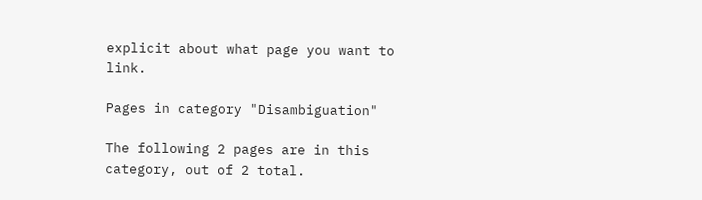explicit about what page you want to link.

Pages in category "Disambiguation"

The following 2 pages are in this category, out of 2 total.